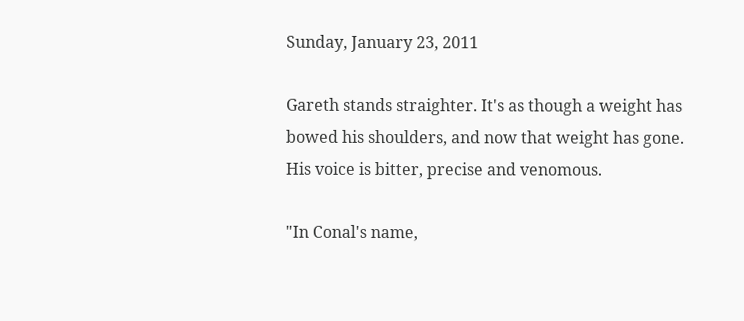Sunday, January 23, 2011

Gareth stands straighter. It's as though a weight has bowed his shoulders, and now that weight has gone.
His voice is bitter, precise and venomous.

"In Conal's name,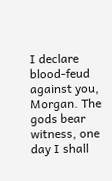I declare blood-feud against you, Morgan. The gods bear witness, one day I shall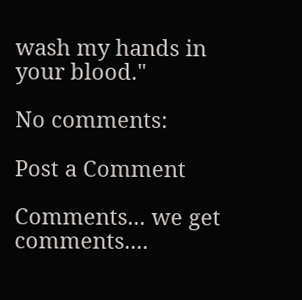wash my hands in your blood."

No comments:

Post a Comment

Comments... we get comments....